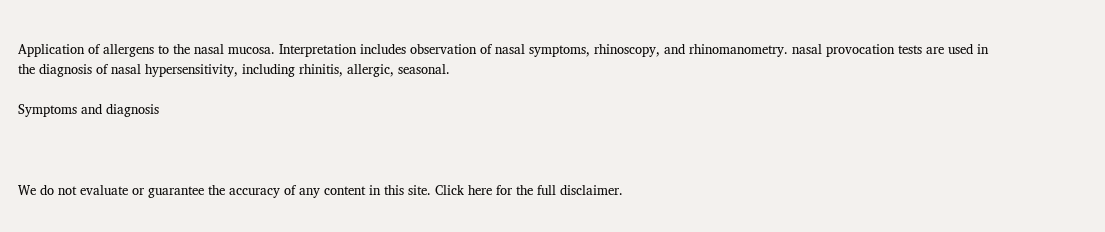Application of allergens to the nasal mucosa. Interpretation includes observation of nasal symptoms, rhinoscopy, and rhinomanometry. nasal provocation tests are used in the diagnosis of nasal hypersensitivity, including rhinitis, allergic, seasonal.

Symptoms and diagnosis



We do not evaluate or guarantee the accuracy of any content in this site. Click here for the full disclaimer.